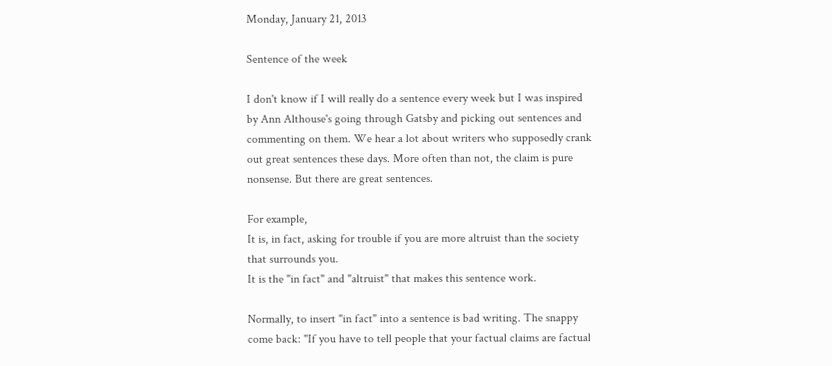Monday, January 21, 2013

Sentence of the week

I don't know if I will really do a sentence every week but I was inspired by Ann Althouse's going through Gatsby and picking out sentences and commenting on them. We hear a lot about writers who supposedly crank out great sentences these days. More often than not, the claim is pure nonsense. But there are great sentences.

For example,
It is, in fact, asking for trouble if you are more altruist than the society that surrounds you.
It is the "in fact" and "altruist" that makes this sentence work.

Normally, to insert "in fact" into a sentence is bad writing. The snappy come back: "If you have to tell people that your factual claims are factual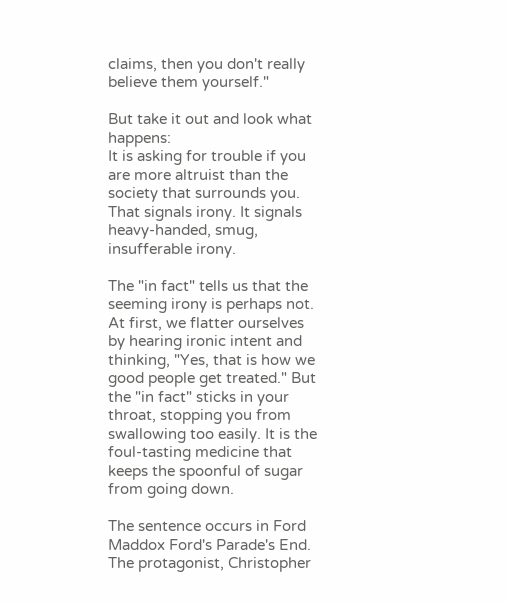claims, then you don't really believe them yourself."

But take it out and look what happens:
It is asking for trouble if you are more altruist than the society that surrounds you.
That signals irony. It signals heavy-handed, smug, insufferable irony.

The "in fact" tells us that the seeming irony is perhaps not. At first, we flatter ourselves by hearing ironic intent and thinking, "Yes, that is how we good people get treated." But the "in fact" sticks in your throat, stopping you from swallowing too easily. It is the foul-tasting medicine that keeps the spoonful of sugar from going down.

The sentence occurs in Ford Maddox Ford's Parade's End. The protagonist, Christopher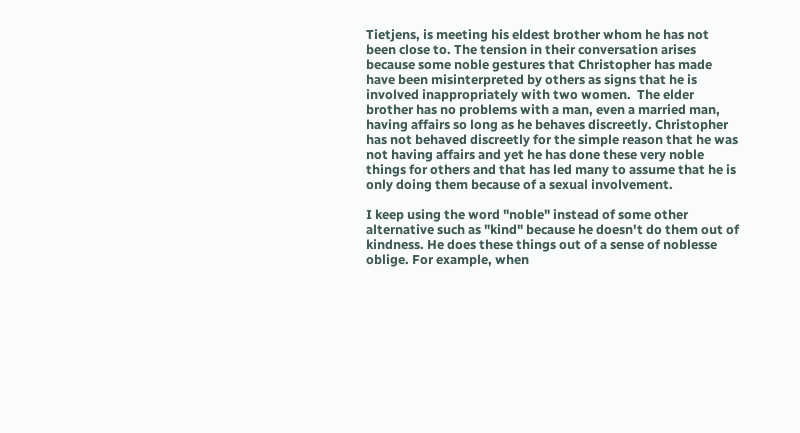Tietjens, is meeting his eldest brother whom he has not been close to. The tension in their conversation arises because some noble gestures that Christopher has made have been misinterpreted by others as signs that he is involved inappropriately with two women.  The elder brother has no problems with a man, even a married man, having affairs so long as he behaves discreetly. Christopher has not behaved discreetly for the simple reason that he was not having affairs and yet he has done these very noble things for others and that has led many to assume that he is only doing them because of a sexual involvement.

I keep using the word "noble" instead of some other alternative such as "kind" because he doesn't do them out of kindness. He does these things out of a sense of noblesse oblige. For example, when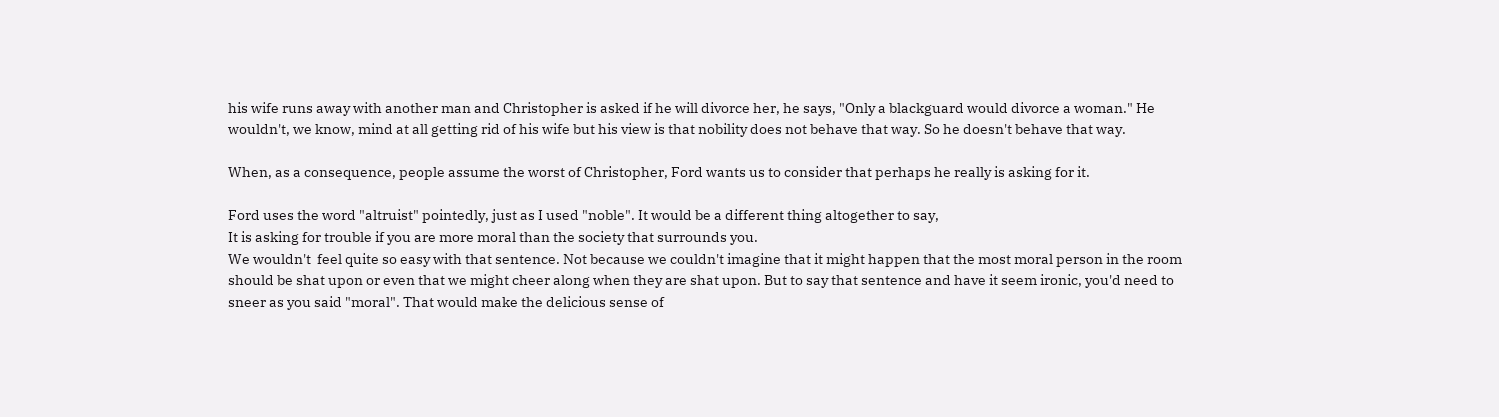his wife runs away with another man and Christopher is asked if he will divorce her, he says, "Only a blackguard would divorce a woman." He wouldn't, we know, mind at all getting rid of his wife but his view is that nobility does not behave that way. So he doesn't behave that way.

When, as a consequence, people assume the worst of Christopher, Ford wants us to consider that perhaps he really is asking for it.

Ford uses the word "altruist" pointedly, just as I used "noble". It would be a different thing altogether to say,
It is asking for trouble if you are more moral than the society that surrounds you.
We wouldn't  feel quite so easy with that sentence. Not because we couldn't imagine that it might happen that the most moral person in the room should be shat upon or even that we might cheer along when they are shat upon. But to say that sentence and have it seem ironic, you'd need to sneer as you said "moral". That would make the delicious sense of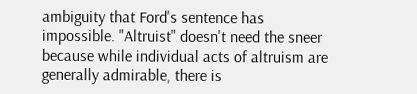ambiguity that Ford's sentence has impossible. "Altruist" doesn't need the sneer because while individual acts of altruism are generally admirable, there is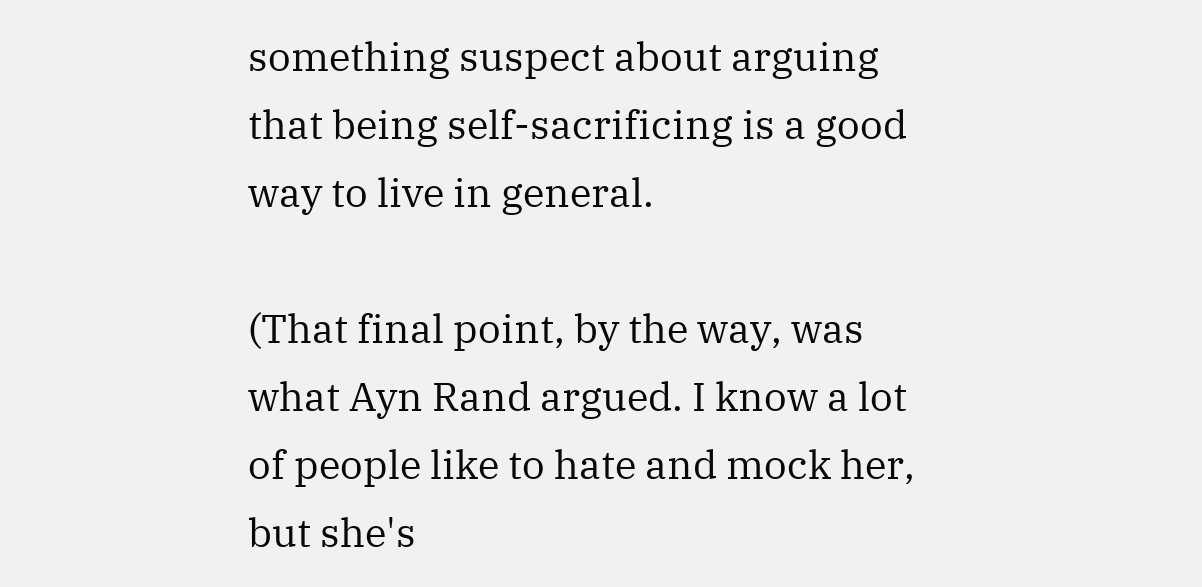something suspect about arguing that being self-sacrificing is a good way to live in general.

(That final point, by the way, was what Ayn Rand argued. I know a lot of people like to hate and mock her, but she's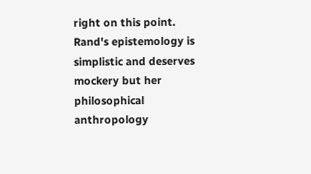right on this point. Rand's epistemology is simplistic and deserves mockery but her philosophical anthropology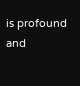is profound and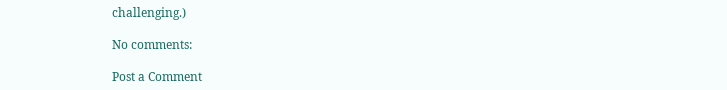challenging.)

No comments:

Post a Comment